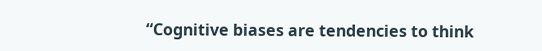“Cognitive biases are tendencies to think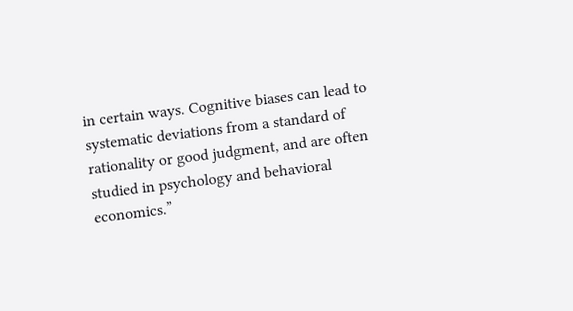in certain ways. Cognitive biases can lead to systematic deviations from a standard of rationality or good judgment, and are often studied in psychology and behavioral economics.”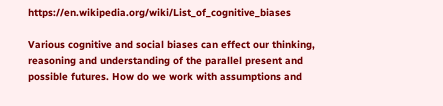https://en.wikipedia.org/wiki/List_of_cognitive_biases

Various cognitive and social biases can effect our thinking, reasoning and understanding of the parallel present and possible futures. How do we work with assumptions and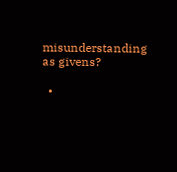misunderstanding as givens?

  •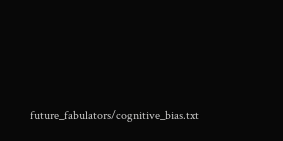future_fabulators/cognitive_bias.txt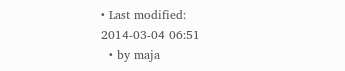• Last modified: 2014-03-04 06:51
  • by maja